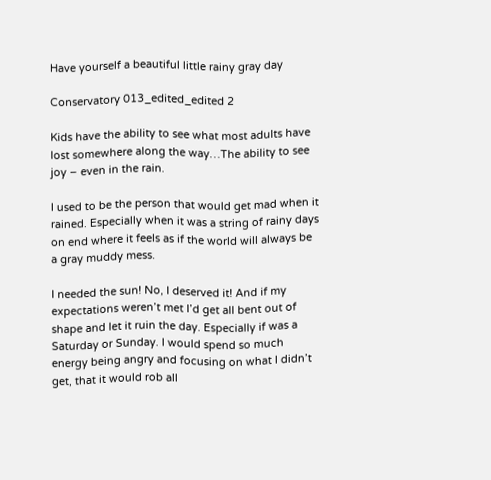Have yourself a beautiful little rainy gray day

Conservatory 013_edited_edited 2

Kids have the ability to see what most adults have lost somewhere along the way…The ability to see joy – even in the rain.

I used to be the person that would get mad when it rained. Especially when it was a string of rainy days on end where it feels as if the world will always be a gray muddy mess.

I needed the sun! No, I deserved it! And if my expectations weren’t met I’d get all bent out of shape and let it ruin the day. Especially if was a Saturday or Sunday. I would spend so much energy being angry and focusing on what I didn’t get, that it would rob all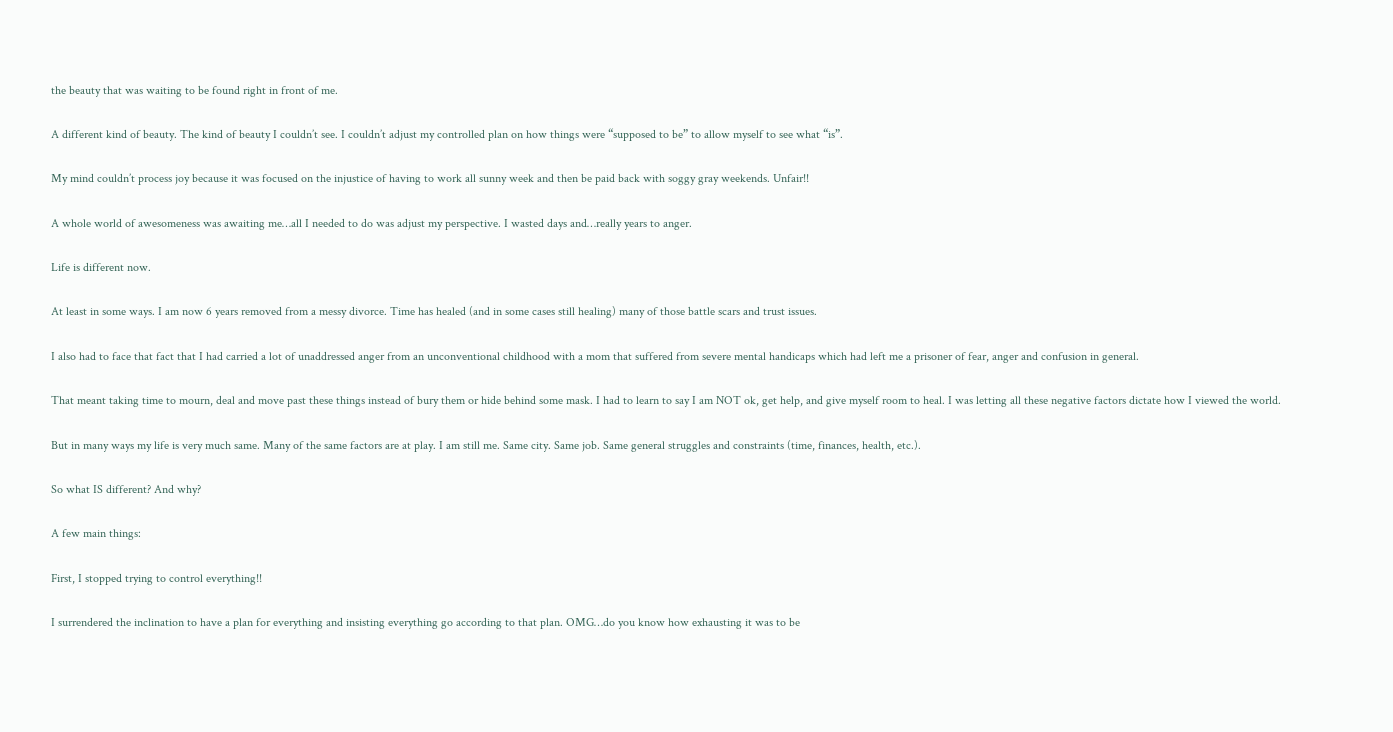the beauty that was waiting to be found right in front of me.

A different kind of beauty. The kind of beauty I couldn’t see. I couldn’t adjust my controlled plan on how things were “supposed to be” to allow myself to see what “is”.

My mind couldn’t process joy because it was focused on the injustice of having to work all sunny week and then be paid back with soggy gray weekends. Unfair!!

A whole world of awesomeness was awaiting me…all I needed to do was adjust my perspective. I wasted days and…really years to anger.

Life is different now.

At least in some ways. I am now 6 years removed from a messy divorce. Time has healed (and in some cases still healing) many of those battle scars and trust issues.

I also had to face that fact that I had carried a lot of unaddressed anger from an unconventional childhood with a mom that suffered from severe mental handicaps which had left me a prisoner of fear, anger and confusion in general.

That meant taking time to mourn, deal and move past these things instead of bury them or hide behind some mask. I had to learn to say I am NOT ok, get help, and give myself room to heal. I was letting all these negative factors dictate how I viewed the world.

But in many ways my life is very much same. Many of the same factors are at play. I am still me. Same city. Same job. Same general struggles and constraints (time, finances, health, etc.).

So what IS different? And why?

A few main things:

First, I stopped trying to control everything!!

I surrendered the inclination to have a plan for everything and insisting everything go according to that plan. OMG…do you know how exhausting it was to be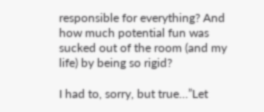responsible for everything? And how much potential fun was sucked out of the room (and my life) by being so rigid?

I had to, sorry, but true…”Let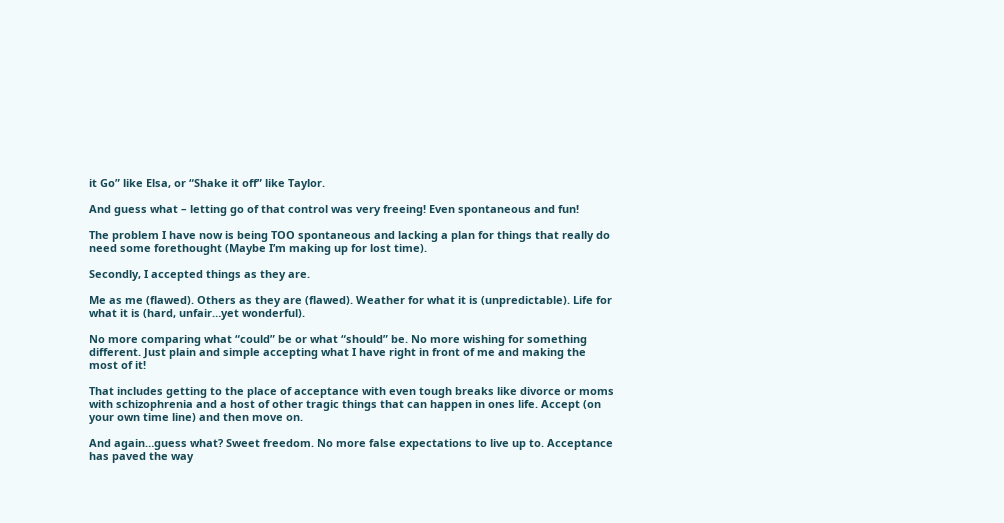it Go” like Elsa, or “Shake it off” like Taylor.

And guess what – letting go of that control was very freeing! Even spontaneous and fun!

The problem I have now is being TOO spontaneous and lacking a plan for things that really do need some forethought (Maybe I’m making up for lost time).

Secondly, I accepted things as they are.

Me as me (flawed). Others as they are (flawed). Weather for what it is (unpredictable). Life for what it is (hard, unfair…yet wonderful).

No more comparing what “could” be or what “should” be. No more wishing for something different. Just plain and simple accepting what I have right in front of me and making the most of it!

That includes getting to the place of acceptance with even tough breaks like divorce or moms with schizophrenia and a host of other tragic things that can happen in ones life. Accept (on your own time line) and then move on.

And again…guess what? Sweet freedom. No more false expectations to live up to. Acceptance has paved the way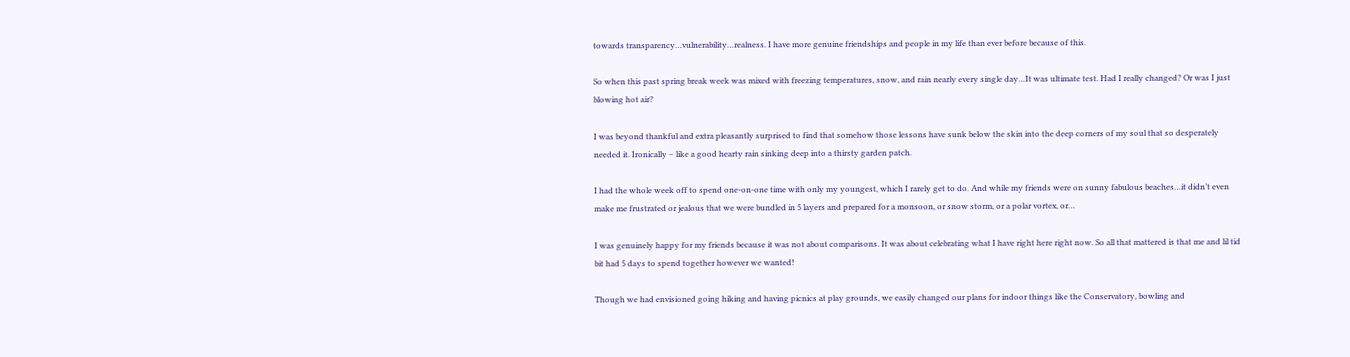towards transparency…vulnerability…realness. I have more genuine friendships and people in my life than ever before because of this.

So when this past spring break week was mixed with freezing temperatures, snow, and rain nearly every single day…It was ultimate test. Had I really changed? Or was I just blowing hot air?

I was beyond thankful and extra pleasantly surprised to find that somehow those lessons have sunk below the skin into the deep corners of my soul that so desperately needed it. Ironically – like a good hearty rain sinking deep into a thirsty garden patch.

I had the whole week off to spend one-on-one time with only my youngest, which I rarely get to do. And while my friends were on sunny fabulous beaches…it didn’t even make me frustrated or jealous that we were bundled in 5 layers and prepared for a monsoon, or snow storm, or a polar vortex, or…

I was genuinely happy for my friends because it was not about comparisons. It was about celebrating what I have right here right now. So all that mattered is that me and lil tid bit had 5 days to spend together however we wanted!

Though we had envisioned going hiking and having picnics at play grounds, we easily changed our plans for indoor things like the Conservatory, bowling and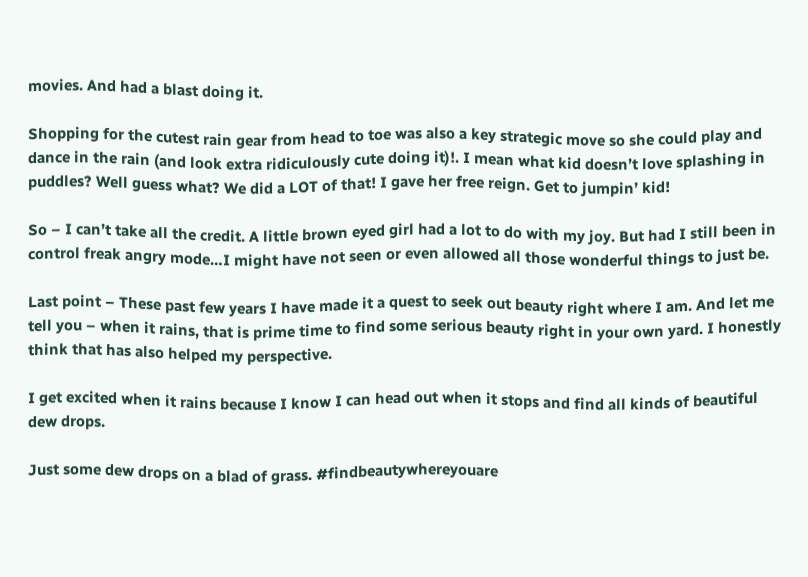movies. And had a blast doing it.

Shopping for the cutest rain gear from head to toe was also a key strategic move so she could play and dance in the rain (and look extra ridiculously cute doing it)!. I mean what kid doesn’t love splashing in puddles? Well guess what? We did a LOT of that! I gave her free reign. Get to jumpin’ kid!

So – I can’t take all the credit. A little brown eyed girl had a lot to do with my joy. But had I still been in control freak angry mode…I might have not seen or even allowed all those wonderful things to just be.

Last point – These past few years I have made it a quest to seek out beauty right where I am. And let me tell you – when it rains, that is prime time to find some serious beauty right in your own yard. I honestly think that has also helped my perspective.

I get excited when it rains because I know I can head out when it stops and find all kinds of beautiful dew drops.

Just some dew drops on a blad of grass. #findbeautywhereyouare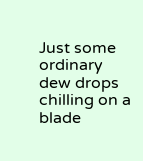Just some ordinary dew drops chilling on a blade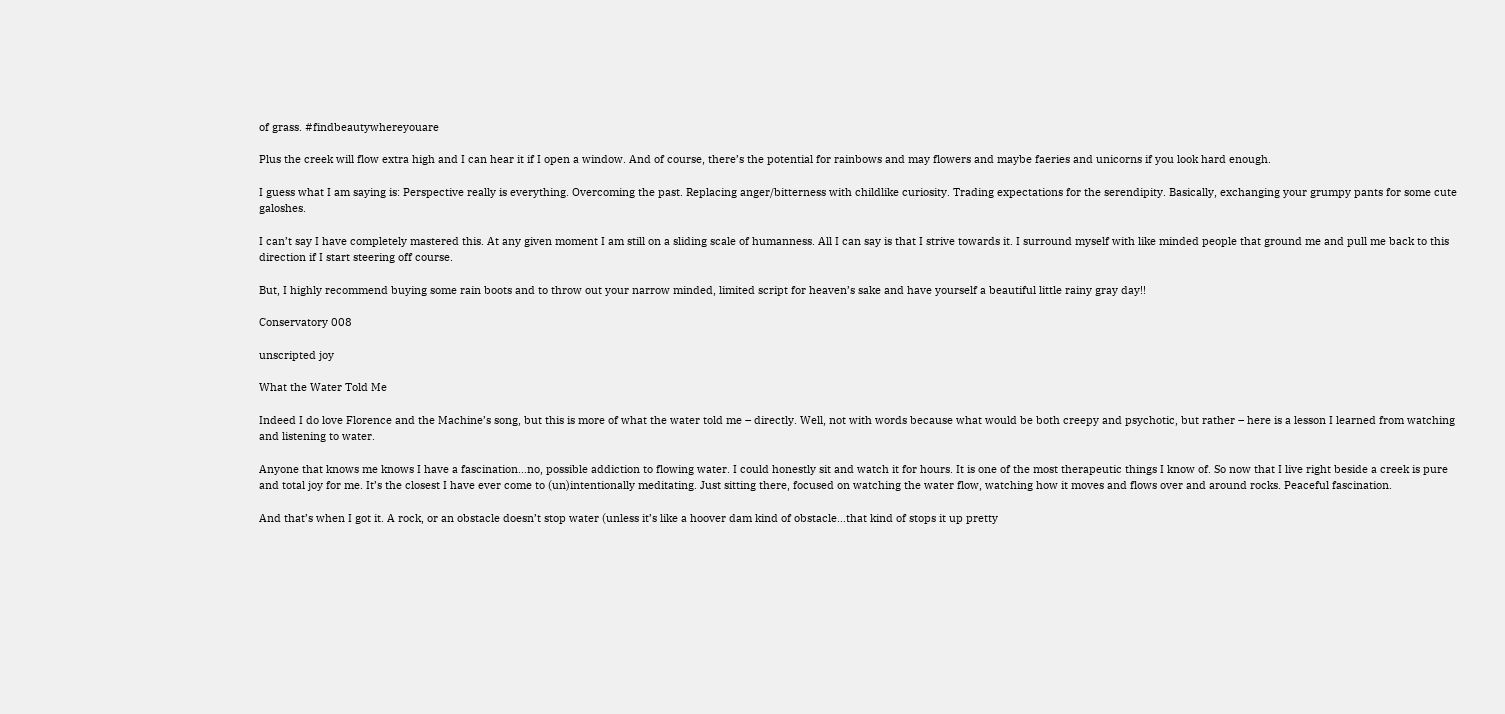of grass. #findbeautywhereyouare

Plus the creek will flow extra high and I can hear it if I open a window. And of course, there’s the potential for rainbows and may flowers and maybe faeries and unicorns if you look hard enough.

I guess what I am saying is: Perspective really is everything. Overcoming the past. Replacing anger/bitterness with childlike curiosity. Trading expectations for the serendipity. Basically, exchanging your grumpy pants for some cute galoshes.

I can’t say I have completely mastered this. At any given moment I am still on a sliding scale of humanness. All I can say is that I strive towards it. I surround myself with like minded people that ground me and pull me back to this direction if I start steering off course.

But, I highly recommend buying some rain boots and to throw out your narrow minded, limited script for heaven’s sake and have yourself a beautiful little rainy gray day!!

Conservatory 008

unscripted joy

What the Water Told Me

Indeed I do love Florence and the Machine’s song, but this is more of what the water told me – directly. Well, not with words because what would be both creepy and psychotic, but rather – here is a lesson I learned from watching and listening to water.

Anyone that knows me knows I have a fascination…no, possible addiction to flowing water. I could honestly sit and watch it for hours. It is one of the most therapeutic things I know of. So now that I live right beside a creek is pure and total joy for me. It’s the closest I have ever come to (un)intentionally meditating. Just sitting there, focused on watching the water flow, watching how it moves and flows over and around rocks. Peaceful fascination.

And that’s when I got it. A rock, or an obstacle doesn’t stop water (unless it’s like a hoover dam kind of obstacle…that kind of stops it up pretty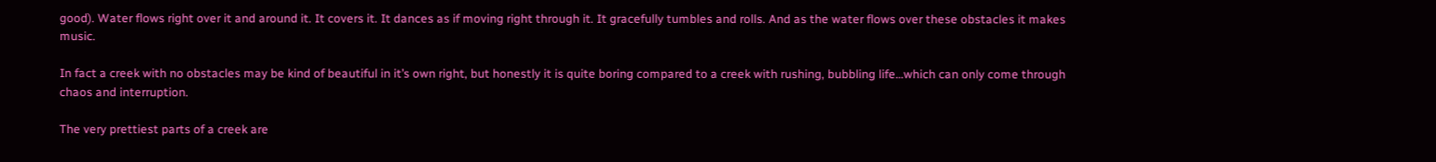good). Water flows right over it and around it. It covers it. It dances as if moving right through it. It gracefully tumbles and rolls. And as the water flows over these obstacles it makes music.

In fact a creek with no obstacles may be kind of beautiful in it’s own right, but honestly it is quite boring compared to a creek with rushing, bubbling life…which can only come through chaos and interruption.

The very prettiest parts of a creek are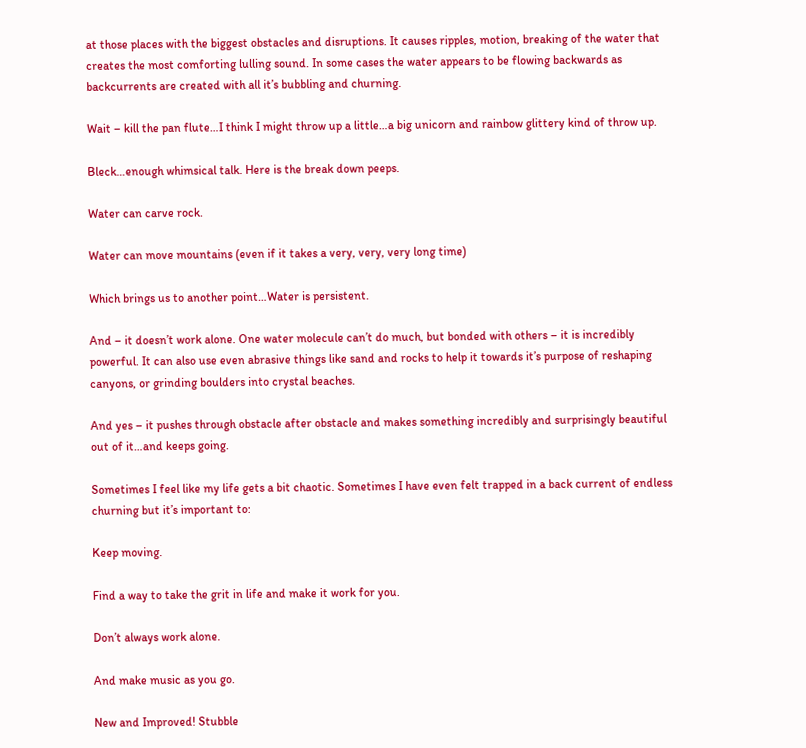at those places with the biggest obstacles and disruptions. It causes ripples, motion, breaking of the water that creates the most comforting lulling sound. In some cases the water appears to be flowing backwards as backcurrents are created with all it’s bubbling and churning.

Wait – kill the pan flute…I think I might throw up a little…a big unicorn and rainbow glittery kind of throw up.

Bleck…enough whimsical talk. Here is the break down peeps.

Water can carve rock.

Water can move mountains (even if it takes a very, very, very long time)

Which brings us to another point…Water is persistent.

And – it doesn’t work alone. One water molecule can’t do much, but bonded with others – it is incredibly powerful. It can also use even abrasive things like sand and rocks to help it towards it’s purpose of reshaping canyons, or grinding boulders into crystal beaches.

And yes – it pushes through obstacle after obstacle and makes something incredibly and surprisingly beautiful out of it…and keeps going.

Sometimes I feel like my life gets a bit chaotic. Sometimes I have even felt trapped in a back current of endless churning but it’s important to:

Keep moving.

Find a way to take the grit in life and make it work for you.

Don’t always work alone.

And make music as you go.

New and Improved! Stubble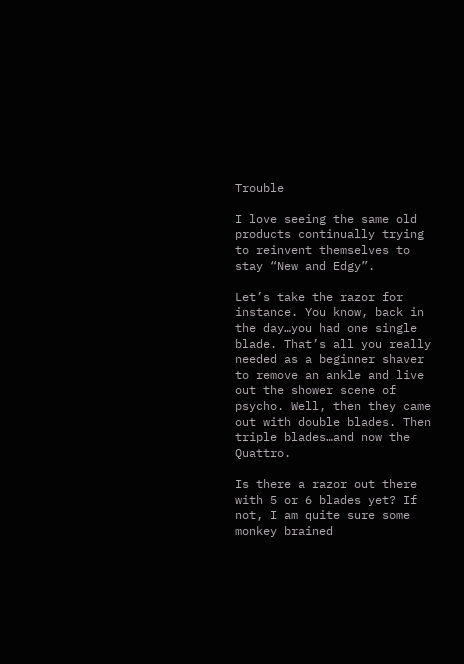Trouble

I love seeing the same old products continually trying to reinvent themselves to stay “New and Edgy”.

Let’s take the razor for instance. You know, back in the day…you had one single blade. That’s all you really needed as a beginner shaver to remove an ankle and live out the shower scene of psycho. Well, then they came out with double blades. Then triple blades…and now the Quattro.

Is there a razor out there with 5 or 6 blades yet? If not, I am quite sure some monkey brained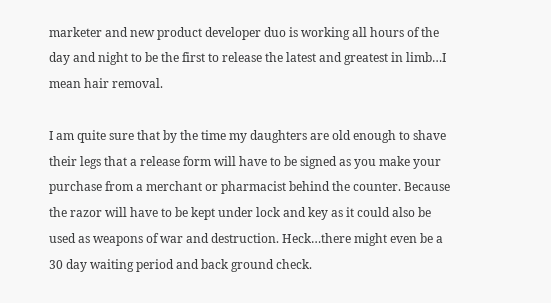marketer and new product developer duo is working all hours of the day and night to be the first to release the latest and greatest in limb…I mean hair removal.

I am quite sure that by the time my daughters are old enough to shave their legs that a release form will have to be signed as you make your purchase from a merchant or pharmacist behind the counter. Because the razor will have to be kept under lock and key as it could also be used as weapons of war and destruction. Heck…there might even be a 30 day waiting period and back ground check.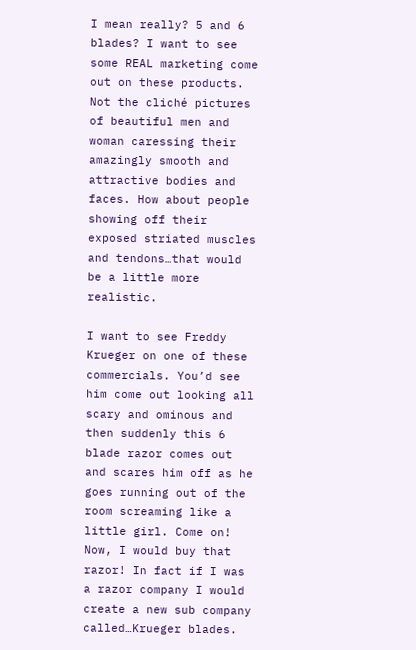I mean really? 5 and 6 blades? I want to see some REAL marketing come out on these products. Not the cliché pictures of beautiful men and woman caressing their amazingly smooth and attractive bodies and faces. How about people showing off their exposed striated muscles and tendons…that would be a little more realistic.

I want to see Freddy Krueger on one of these commercials. You’d see him come out looking all scary and ominous and then suddenly this 6 blade razor comes out and scares him off as he goes running out of the room screaming like a little girl. Come on! Now, I would buy that razor! In fact if I was a razor company I would create a new sub company called…Krueger blades.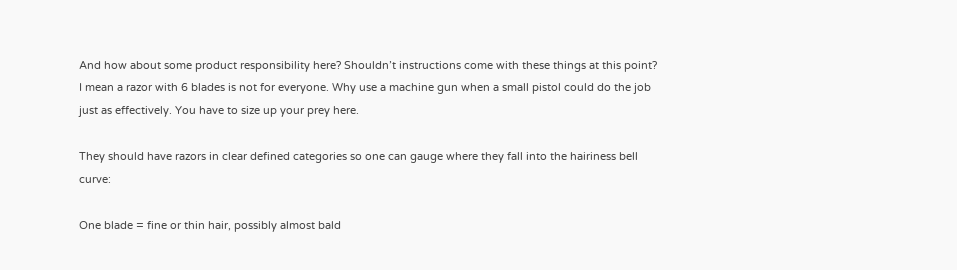And how about some product responsibility here? Shouldn’t instructions come with these things at this point? I mean a razor with 6 blades is not for everyone. Why use a machine gun when a small pistol could do the job just as effectively. You have to size up your prey here.

They should have razors in clear defined categories so one can gauge where they fall into the hairiness bell curve:

One blade = fine or thin hair, possibly almost bald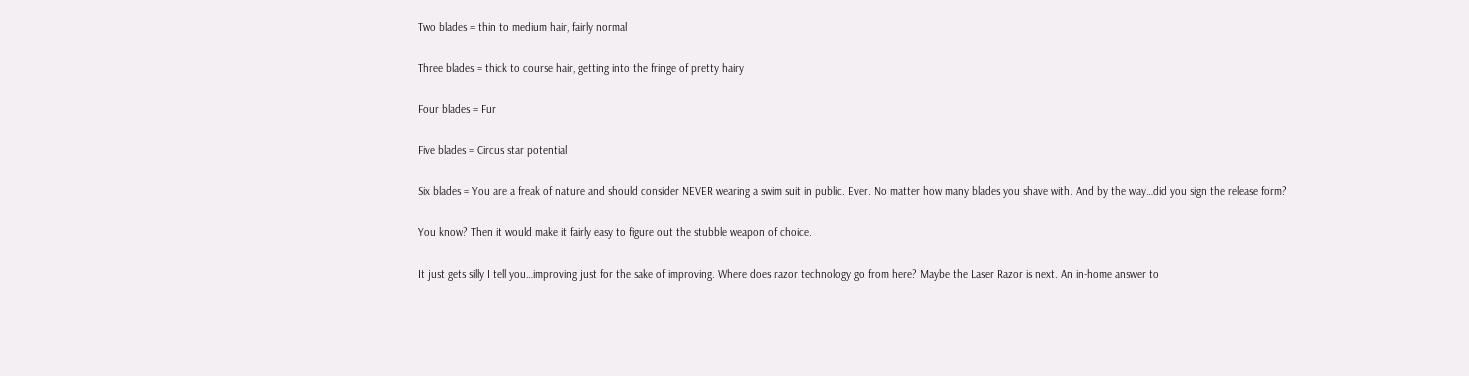Two blades = thin to medium hair, fairly normal

Three blades = thick to course hair, getting into the fringe of pretty hairy

Four blades = Fur

Five blades = Circus star potential

Six blades = You are a freak of nature and should consider NEVER wearing a swim suit in public. Ever. No matter how many blades you shave with. And by the way…did you sign the release form?

You know? Then it would make it fairly easy to figure out the stubble weapon of choice.

It just gets silly I tell you…improving just for the sake of improving. Where does razor technology go from here? Maybe the Laser Razor is next. An in-home answer to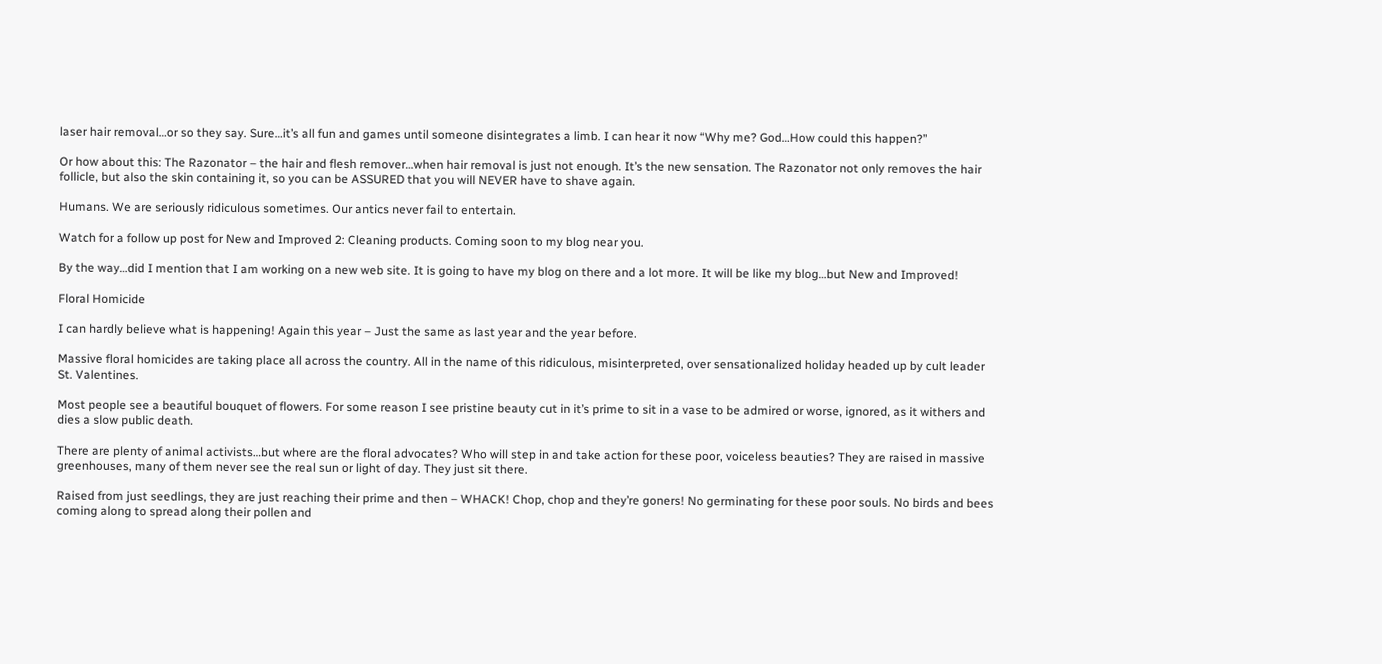laser hair removal…or so they say. Sure…it’s all fun and games until someone disintegrates a limb. I can hear it now “Why me? God…How could this happen?”

Or how about this: The Razonator – the hair and flesh remover…when hair removal is just not enough. It’s the new sensation. The Razonator not only removes the hair follicle, but also the skin containing it, so you can be ASSURED that you will NEVER have to shave again.

Humans. We are seriously ridiculous sometimes. Our antics never fail to entertain.

Watch for a follow up post for New and Improved 2: Cleaning products. Coming soon to my blog near you.

By the way…did I mention that I am working on a new web site. It is going to have my blog on there and a lot more. It will be like my blog…but New and Improved!

Floral Homicide

I can hardly believe what is happening! Again this year – Just the same as last year and the year before.

Massive floral homicides are taking place all across the country. All in the name of this ridiculous, misinterpreted, over sensationalized holiday headed up by cult leader St. Valentines.

Most people see a beautiful bouquet of flowers. For some reason I see pristine beauty cut in it’s prime to sit in a vase to be admired or worse, ignored, as it withers and dies a slow public death.

There are plenty of animal activists…but where are the floral advocates? Who will step in and take action for these poor, voiceless beauties? They are raised in massive greenhouses, many of them never see the real sun or light of day. They just sit there.

Raised from just seedlings, they are just reaching their prime and then – WHACK! Chop, chop and they’re goners! No germinating for these poor souls. No birds and bees coming along to spread along their pollen and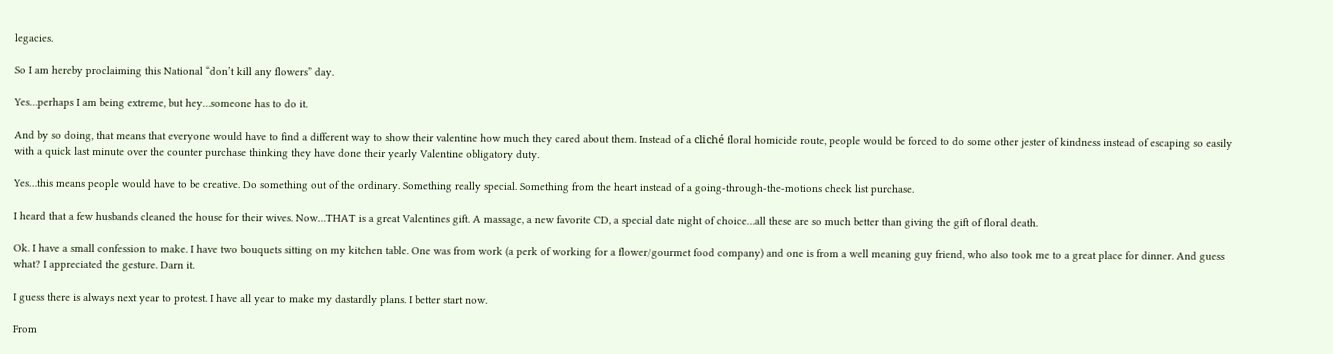legacies.

So I am hereby proclaiming this National “don’t kill any flowers” day.

Yes…perhaps I am being extreme, but hey…someone has to do it.

And by so doing, that means that everyone would have to find a different way to show their valentine how much they cared about them. Instead of a cliché floral homicide route, people would be forced to do some other jester of kindness instead of escaping so easily with a quick last minute over the counter purchase thinking they have done their yearly Valentine obligatory duty.

Yes…this means people would have to be creative. Do something out of the ordinary. Something really special. Something from the heart instead of a going-through-the-motions check list purchase.

I heard that a few husbands cleaned the house for their wives. Now…THAT is a great Valentines gift. A massage, a new favorite CD, a special date night of choice…all these are so much better than giving the gift of floral death.

Ok. I have a small confession to make. I have two bouquets sitting on my kitchen table. One was from work (a perk of working for a flower/gourmet food company) and one is from a well meaning guy friend, who also took me to a great place for dinner. And guess what? I appreciated the gesture. Darn it.

I guess there is always next year to protest. I have all year to make my dastardly plans. I better start now.

From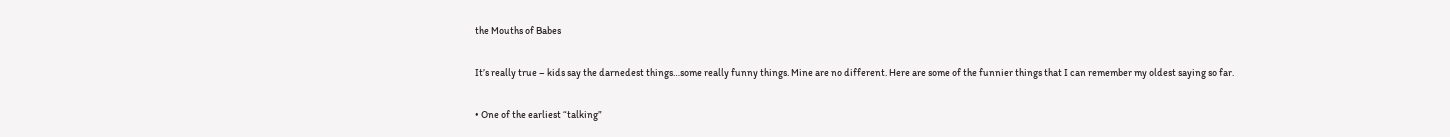the Mouths of Babes

It’s really true – kids say the darnedest things…some really funny things. Mine are no different. Here are some of the funnier things that I can remember my oldest saying so far.

• One of the earliest “talking”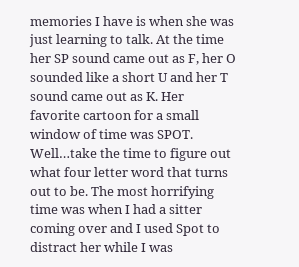memories I have is when she was just learning to talk. At the time her SP sound came out as F, her O sounded like a short U and her T sound came out as K. Her favorite cartoon for a small window of time was SPOT. Well…take the time to figure out what four letter word that turns out to be. The most horrifying time was when I had a sitter coming over and I used Spot to distract her while I was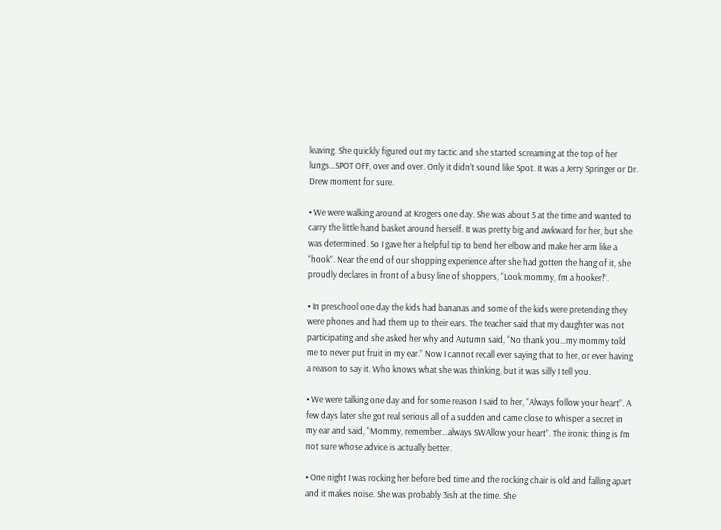leaving. She quickly figured out my tactic and she started screaming at the top of her lungs…SPOT OFF, over and over. Only it didn’t sound like Spot. It was a Jerry Springer or Dr. Drew moment for sure.

• We were walking around at Krogers one day. She was about 5 at the time and wanted to carry the little hand basket around herself. It was pretty big and awkward for her, but she was determined. So I gave her a helpful tip to bend her elbow and make her arm like a “hook”. Near the end of our shopping experience after she had gotten the hang of it, she proudly declares in front of a busy line of shoppers, “Look mommy, I’m a hooker!”.

• In preschool one day the kids had bananas and some of the kids were pretending they were phones and had them up to their ears. The teacher said that my daughter was not participating and she asked her why and Autumn said, “No thank you…my mommy told me to never put fruit in my ear.” Now I cannot recall ever saying that to her, or ever having a reason to say it. Who knows what she was thinking, but it was silly I tell you.

• We were talking one day and for some reason I said to her, “Always follow your heart”. A few days later she got real serious all of a sudden and came close to whisper a secret in my ear and said, “Mommy, remember…always SWAllow your heart”. The ironic thing is I’m not sure whose advice is actually better.

• One night I was rocking her before bed time and the rocking chair is old and falling apart and it makes noise. She was probably 3ish at the time. She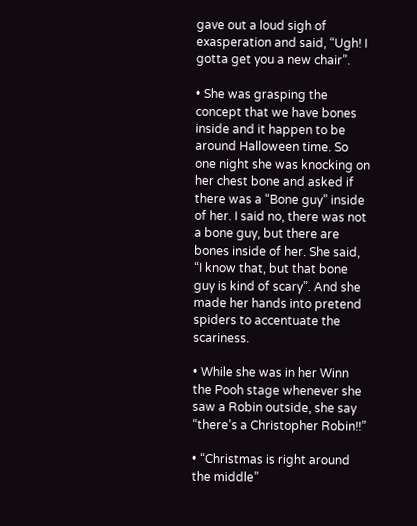gave out a loud sigh of exasperation and said, “Ugh! I gotta get you a new chair”.

• She was grasping the concept that we have bones inside and it happen to be around Halloween time. So one night she was knocking on her chest bone and asked if there was a “Bone guy” inside of her. I said no, there was not a bone guy, but there are bones inside of her. She said, “I know that, but that bone guy is kind of scary”. And she made her hands into pretend spiders to accentuate the scariness.

• While she was in her Winn the Pooh stage whenever she saw a Robin outside, she say “there’s a Christopher Robin!!”

• “Christmas is right around the middle”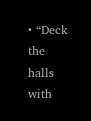• “Deck the halls with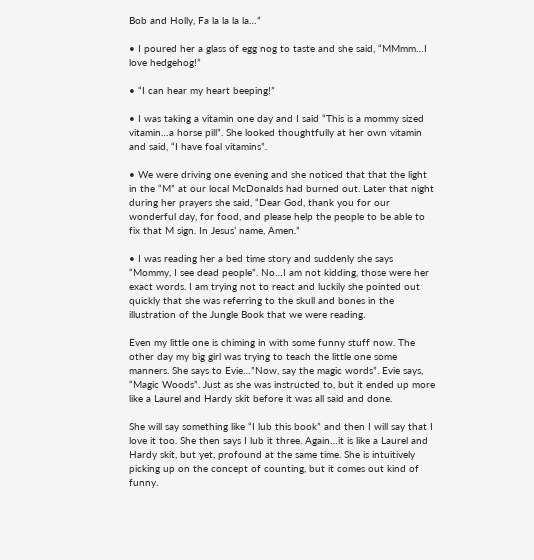Bob and Holly, Fa la la la la…”

• I poured her a glass of egg nog to taste and she said, “MMmm…I love hedgehog!”

• “I can hear my heart beeping!”

• I was taking a vitamin one day and I said “This is a mommy sized vitamin…a horse pill”. She looked thoughtfully at her own vitamin and said, “I have foal vitamins”.

• We were driving one evening and she noticed that that the light in the “M” at our local McDonalds had burned out. Later that night during her prayers she said, “Dear God, thank you for our wonderful day, for food, and please help the people to be able to fix that M sign. In Jesus’ name, Amen.”

• I was reading her a bed time story and suddenly she says “Mommy, I see dead people”. No…I am not kidding, those were her exact words. I am trying not to react and luckily she pointed out quickly that she was referring to the skull and bones in the illustration of the Jungle Book that we were reading.

Even my little one is chiming in with some funny stuff now. The other day my big girl was trying to teach the little one some manners. She says to Evie…”Now, say the magic words”. Evie says, “Magic Woods”. Just as she was instructed to, but it ended up more like a Laurel and Hardy skit before it was all said and done.

She will say something like “I lub this book” and then I will say that I love it too. She then says I lub it three. Again…it is like a Laurel and Hardy skit, but yet, profound at the same time. She is intuitively picking up on the concept of counting, but it comes out kind of funny.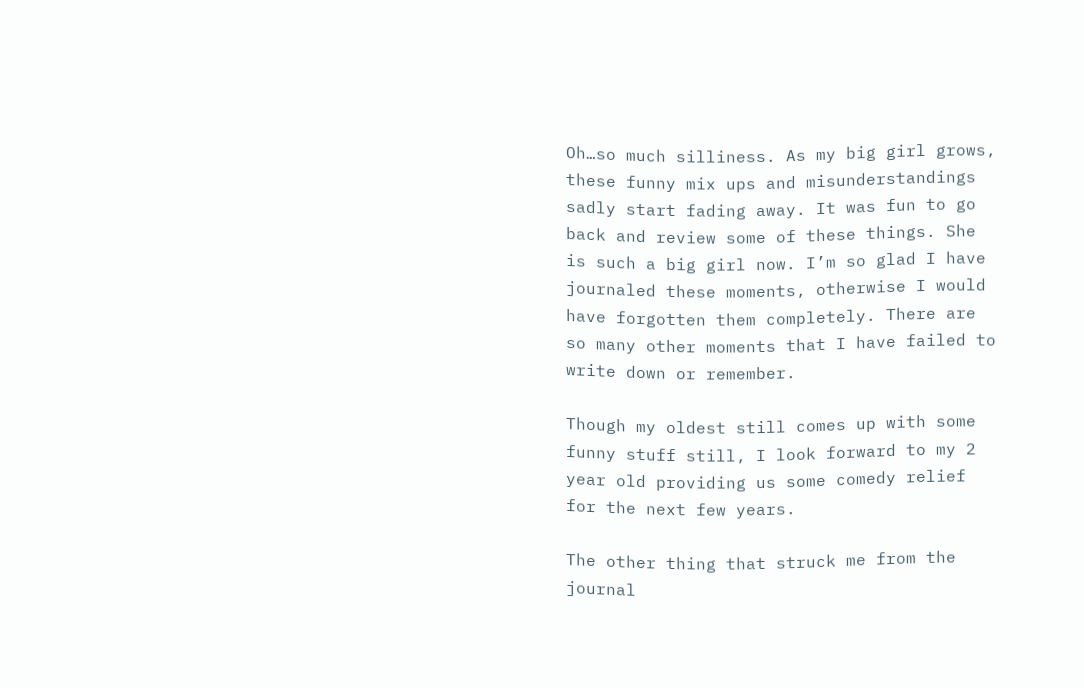Oh…so much silliness. As my big girl grows, these funny mix ups and misunderstandings sadly start fading away. It was fun to go back and review some of these things. She is such a big girl now. I’m so glad I have journaled these moments, otherwise I would have forgotten them completely. There are so many other moments that I have failed to write down or remember.

Though my oldest still comes up with some funny stuff still, I look forward to my 2 year old providing us some comedy relief for the next few years.

The other thing that struck me from the journal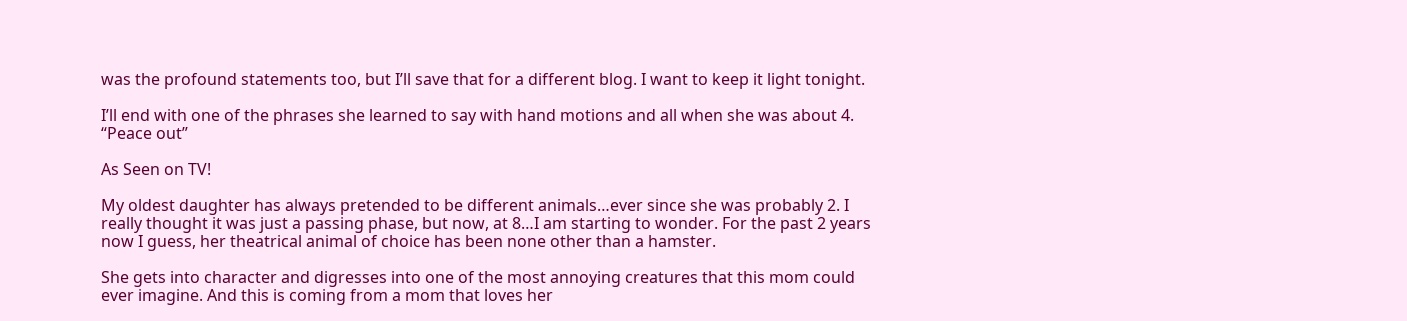was the profound statements too, but I’ll save that for a different blog. I want to keep it light tonight.

I’ll end with one of the phrases she learned to say with hand motions and all when she was about 4. “Peace out”

As Seen on TV!

My oldest daughter has always pretended to be different animals…ever since she was probably 2. I really thought it was just a passing phase, but now, at 8…I am starting to wonder. For the past 2 years now I guess, her theatrical animal of choice has been none other than a hamster.

She gets into character and digresses into one of the most annoying creatures that this mom could ever imagine. And this is coming from a mom that loves her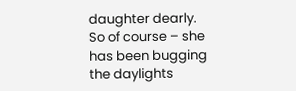daughter dearly. So of course – she has been bugging the daylights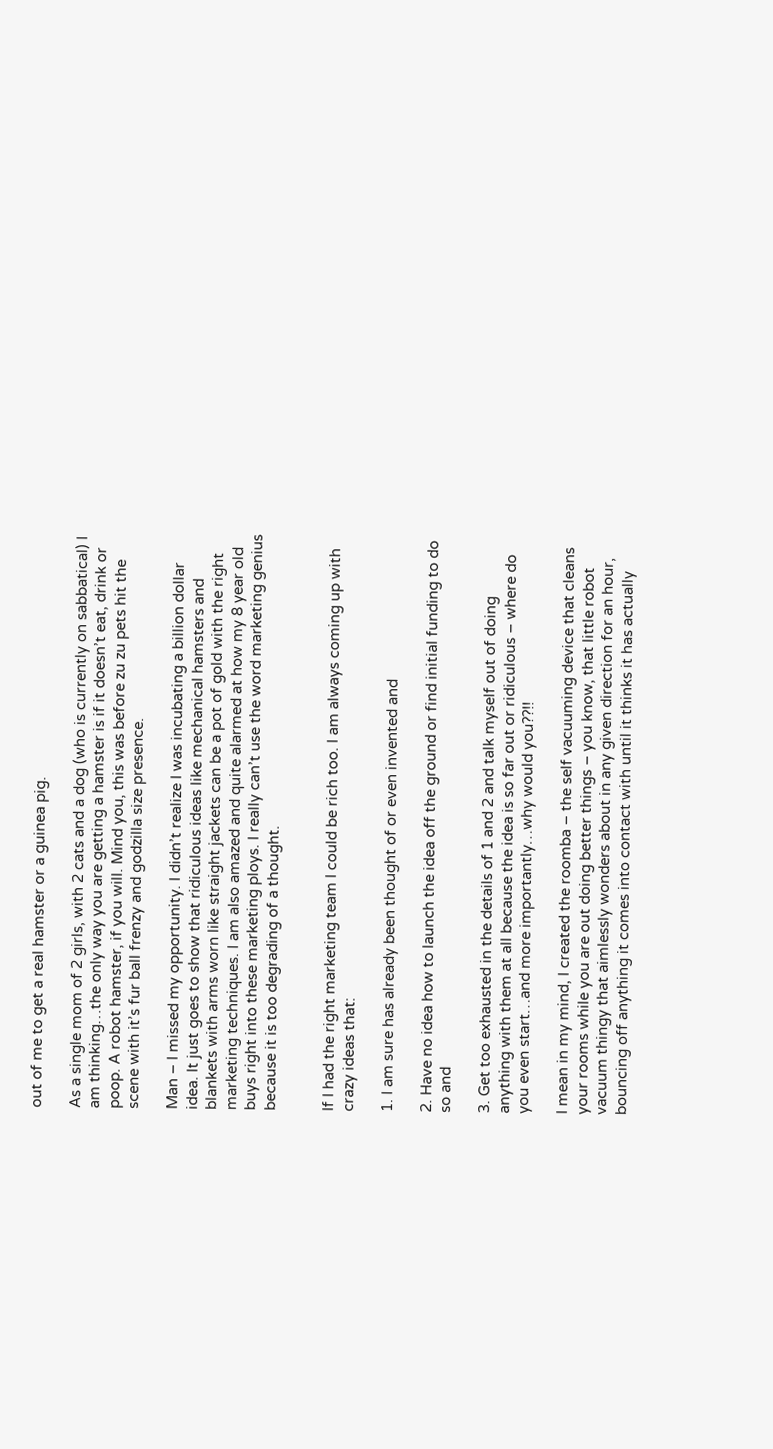out of me to get a real hamster or a guinea pig.

As a single mom of 2 girls, with 2 cats and a dog (who is currently on sabbatical) I am thinking…the only way you are getting a hamster is if it doesn’t eat, drink or poop. A robot hamster, if you will. Mind you, this was before zu zu pets hit the scene with it’s fur ball frenzy and godzilla size presence.

Man – I missed my opportunity. I didn’t realize I was incubating a billion dollar idea. It just goes to show that ridiculous ideas like mechanical hamsters and blankets with arms worn like straight jackets can be a pot of gold with the right marketing techniques. I am also amazed and quite alarmed at how my 8 year old buys right into these marketing ploys. I really can’t use the word marketing genius because it is too degrading of a thought.


If I had the right marketing team I could be rich too. I am always coming up with crazy ideas that:

1. I am sure has already been thought of or even invented and

2. Have no idea how to launch the idea off the ground or find initial funding to do so and

3. Get too exhausted in the details of 1 and 2 and talk myself out of doing anything with them at all because the idea is so far out or ridiculous – where do you even start…and more importantly…why would you??!!

I mean in my mind, I created the roomba – the self vacuuming device that cleans your rooms while you are out doing better things – you know, that little robot vacuum thingy that aimlessly wonders about in any given direction for an hour, bouncing off anything it comes into contact with until it thinks it has actually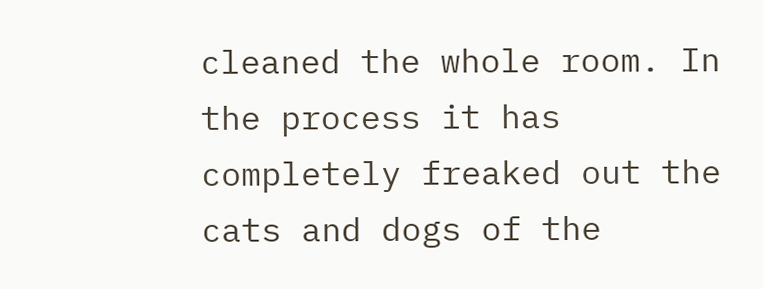cleaned the whole room. In the process it has completely freaked out the cats and dogs of the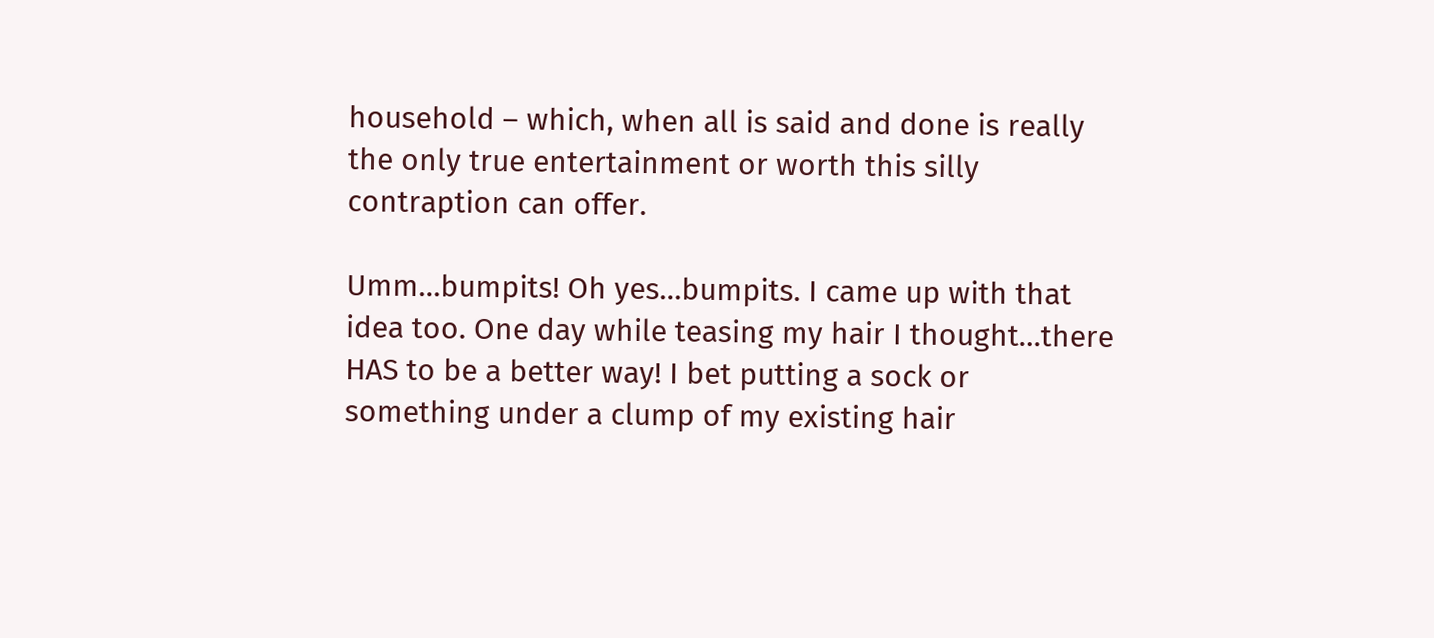household – which, when all is said and done is really the only true entertainment or worth this silly contraption can offer.

Umm…bumpits! Oh yes…bumpits. I came up with that idea too. One day while teasing my hair I thought…there HAS to be a better way! I bet putting a sock or something under a clump of my existing hair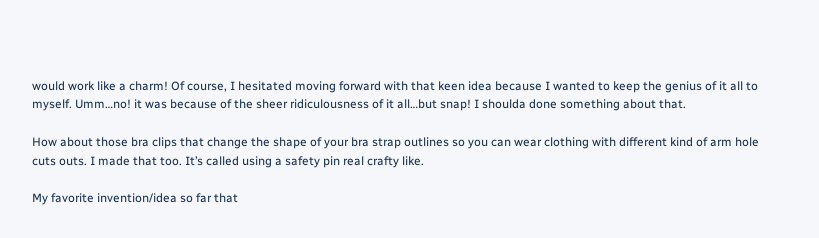would work like a charm! Of course, I hesitated moving forward with that keen idea because I wanted to keep the genius of it all to myself. Umm…no! it was because of the sheer ridiculousness of it all…but snap! I shoulda done something about that.

How about those bra clips that change the shape of your bra strap outlines so you can wear clothing with different kind of arm hole cuts outs. I made that too. It’s called using a safety pin real crafty like.

My favorite invention/idea so far that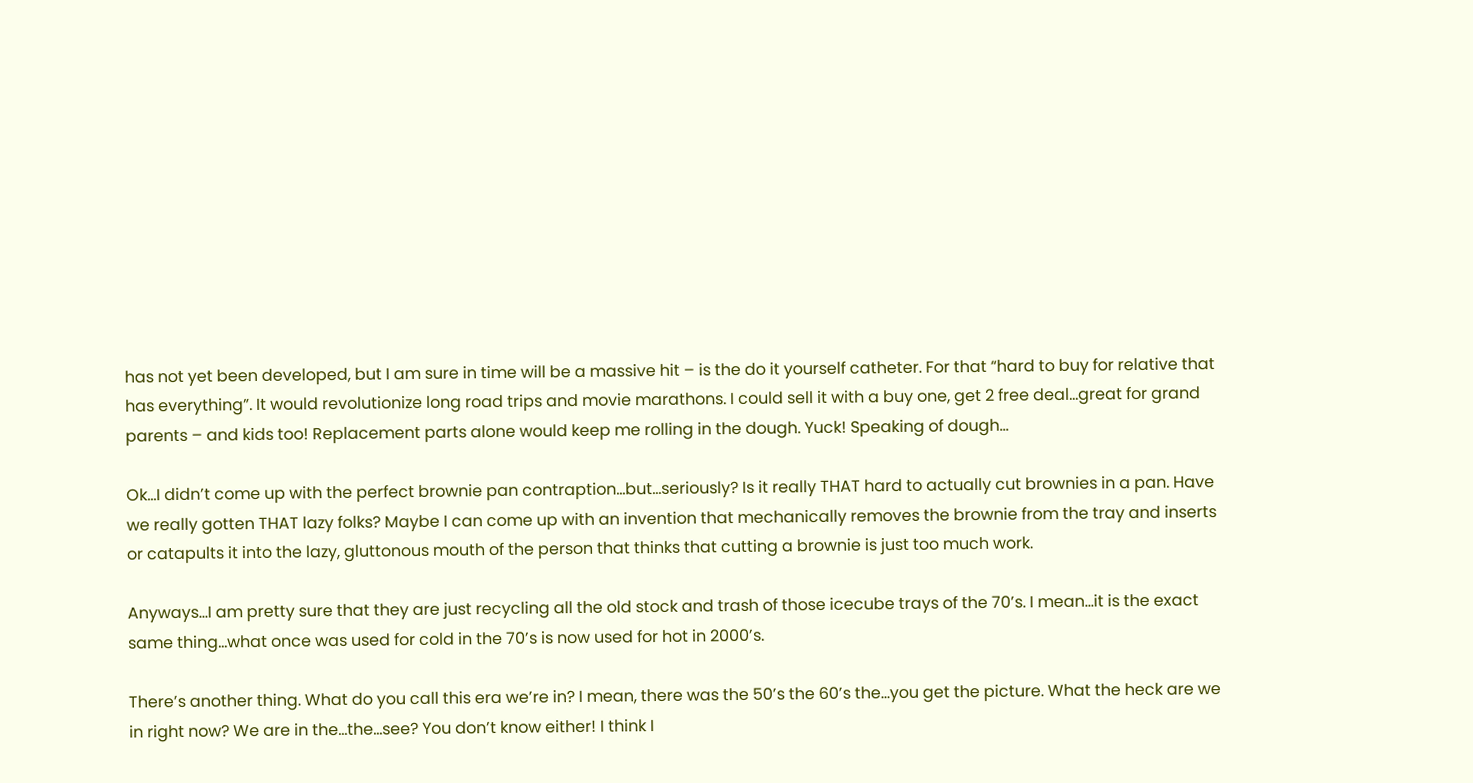has not yet been developed, but I am sure in time will be a massive hit – is the do it yourself catheter. For that “hard to buy for relative that has everything”. It would revolutionize long road trips and movie marathons. I could sell it with a buy one, get 2 free deal…great for grand parents – and kids too! Replacement parts alone would keep me rolling in the dough. Yuck! Speaking of dough…

Ok…I didn’t come up with the perfect brownie pan contraption…but…seriously? Is it really THAT hard to actually cut brownies in a pan. Have we really gotten THAT lazy folks? Maybe I can come up with an invention that mechanically removes the brownie from the tray and inserts or catapults it into the lazy, gluttonous mouth of the person that thinks that cutting a brownie is just too much work.

Anyways…I am pretty sure that they are just recycling all the old stock and trash of those icecube trays of the 70’s. I mean…it is the exact same thing…what once was used for cold in the 70’s is now used for hot in 2000’s.

There’s another thing. What do you call this era we’re in? I mean, there was the 50’s the 60’s the…you get the picture. What the heck are we in right now? We are in the…the…see? You don’t know either! I think I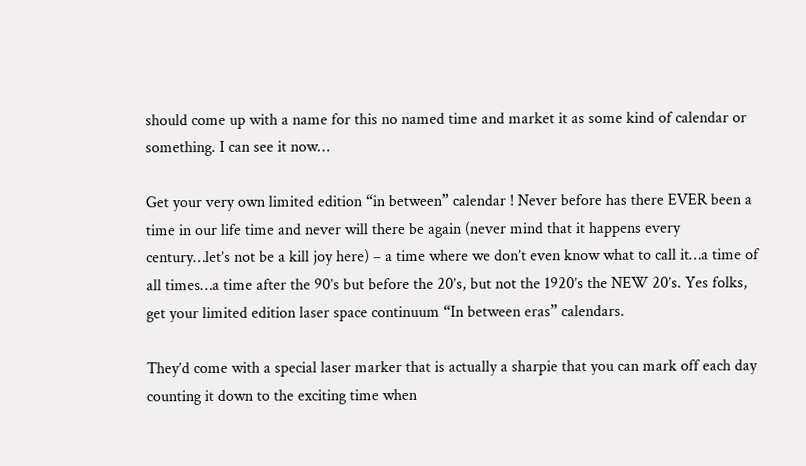should come up with a name for this no named time and market it as some kind of calendar or something. I can see it now…

Get your very own limited edition “in between” calendar ! Never before has there EVER been a time in our life time and never will there be again (never mind that it happens every century…let’s not be a kill joy here) – a time where we don’t even know what to call it…a time of all times…a time after the 90’s but before the 20’s, but not the 1920’s the NEW 20’s. Yes folks, get your limited edition laser space continuum “In between eras” calendars.

They’d come with a special laser marker that is actually a sharpie that you can mark off each day counting it down to the exciting time when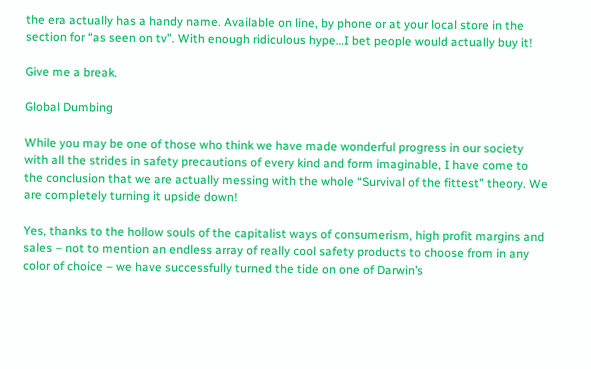the era actually has a handy name. Available on line, by phone or at your local store in the section for “as seen on tv”. With enough ridiculous hype…I bet people would actually buy it!

Give me a break.

Global Dumbing

While you may be one of those who think we have made wonderful progress in our society with all the strides in safety precautions of every kind and form imaginable, I have come to the conclusion that we are actually messing with the whole “Survival of the fittest” theory. We are completely turning it upside down!

Yes, thanks to the hollow souls of the capitalist ways of consumerism, high profit margins and sales – not to mention an endless array of really cool safety products to choose from in any color of choice – we have successfully turned the tide on one of Darwin’s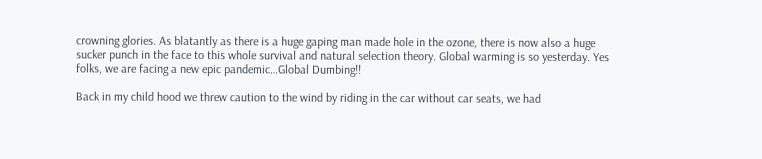crowning glories. As blatantly as there is a huge gaping man made hole in the ozone, there is now also a huge sucker punch in the face to this whole survival and natural selection theory. Global warming is so yesterday. Yes folks, we are facing a new epic pandemic…Global Dumbing!!

Back in my child hood we threw caution to the wind by riding in the car without car seats, we had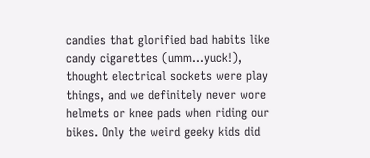candies that glorified bad habits like candy cigarettes (umm…yuck!), thought electrical sockets were play things, and we definitely never wore helmets or knee pads when riding our bikes. Only the weird geeky kids did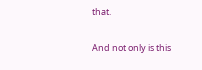that.

And not only is this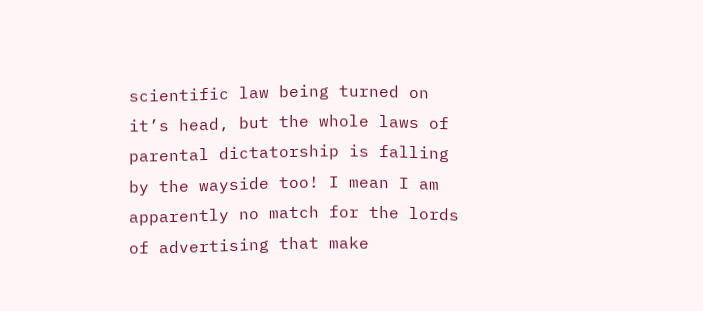scientific law being turned on it’s head, but the whole laws of parental dictatorship is falling by the wayside too! I mean I am apparently no match for the lords of advertising that make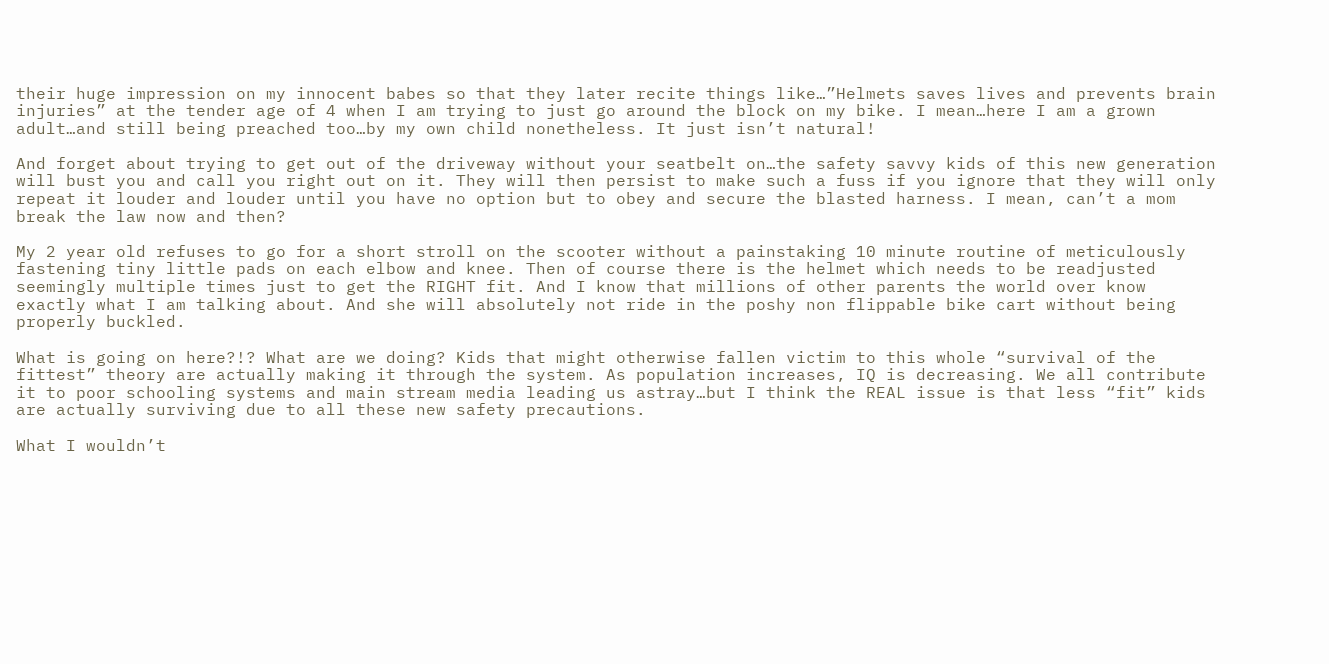their huge impression on my innocent babes so that they later recite things like…”Helmets saves lives and prevents brain injuries” at the tender age of 4 when I am trying to just go around the block on my bike. I mean…here I am a grown adult…and still being preached too…by my own child nonetheless. It just isn’t natural!

And forget about trying to get out of the driveway without your seatbelt on…the safety savvy kids of this new generation will bust you and call you right out on it. They will then persist to make such a fuss if you ignore that they will only repeat it louder and louder until you have no option but to obey and secure the blasted harness. I mean, can’t a mom break the law now and then?

My 2 year old refuses to go for a short stroll on the scooter without a painstaking 10 minute routine of meticulously fastening tiny little pads on each elbow and knee. Then of course there is the helmet which needs to be readjusted seemingly multiple times just to get the RIGHT fit. And I know that millions of other parents the world over know exactly what I am talking about. And she will absolutely not ride in the poshy non flippable bike cart without being properly buckled.

What is going on here?!? What are we doing? Kids that might otherwise fallen victim to this whole “survival of the fittest” theory are actually making it through the system. As population increases, IQ is decreasing. We all contribute it to poor schooling systems and main stream media leading us astray…but I think the REAL issue is that less “fit” kids are actually surviving due to all these new safety precautions.

What I wouldn’t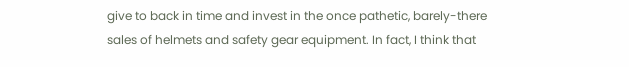give to back in time and invest in the once pathetic, barely-there sales of helmets and safety gear equipment. In fact, I think that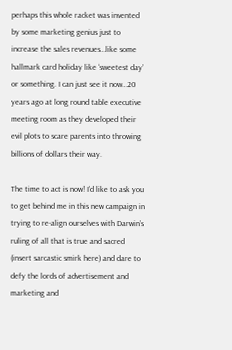perhaps this whole racket was invented by some marketing genius just to increase the sales revenues…like some hallmark card holiday like ‘sweetest day’ or something. I can just see it now…20 years ago at long round table executive meeting room as they developed their evil plots to scare parents into throwing billions of dollars their way.

The time to act is now! I’d like to ask you to get behind me in this new campaign in trying to re-align ourselves with Darwin’s ruling of all that is true and sacred (insert sarcastic smirk here) and dare to defy the lords of advertisement and marketing and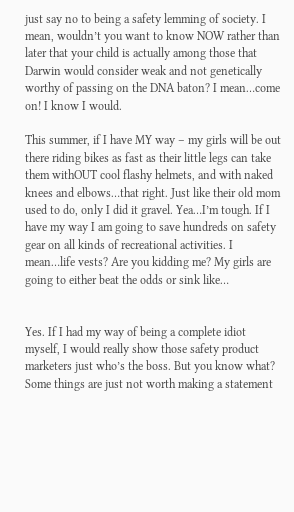just say no to being a safety lemming of society. I mean, wouldn’t you want to know NOW rather than later that your child is actually among those that Darwin would consider weak and not genetically worthy of passing on the DNA baton? I mean…come on! I know I would.

This summer, if I have MY way – my girls will be out there riding bikes as fast as their little legs can take them withOUT cool flashy helmets, and with naked knees and elbows…that right. Just like their old mom used to do, only I did it gravel. Yea…I’m tough. If I have my way I am going to save hundreds on safety gear on all kinds of recreational activities. I mean…life vests? Are you kidding me? My girls are going to either beat the odds or sink like…


Yes. If I had my way of being a complete idiot myself, I would really show those safety product marketers just who’s the boss. But you know what? Some things are just not worth making a statement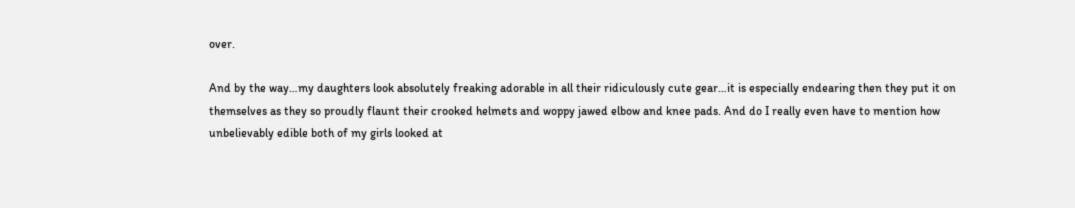over.

And by the way…my daughters look absolutely freaking adorable in all their ridiculously cute gear…it is especially endearing then they put it on themselves as they so proudly flaunt their crooked helmets and woppy jawed elbow and knee pads. And do I really even have to mention how unbelievably edible both of my girls looked at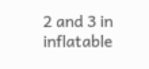2 and 3 in inflatable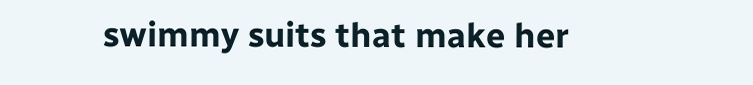swimmy suits that make her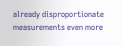already disproportionate measurements even more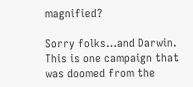magnified?

Sorry folks…and Darwin. This is one campaign that was doomed from the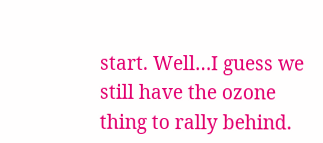start. Well…I guess we still have the ozone thing to rally behind.